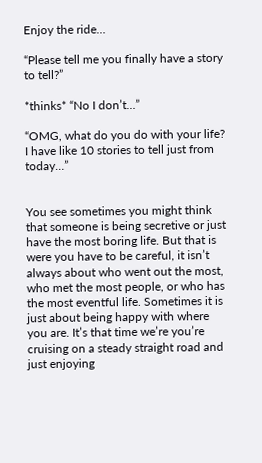Enjoy the ride…

“Please tell me you finally have a story to tell?”

*thinks* “No I don’t…”

“OMG, what do you do with your life? I have like 10 stories to tell just from today…”


You see sometimes you might think that someone is being secretive or just have the most boring life. But that is were you have to be careful, it isn’t always about who went out the most, who met the most people, or who has the most eventful life. Sometimes it is just about being happy with where you are. It’s that time we’re you’re cruising on a steady straight road and just enjoying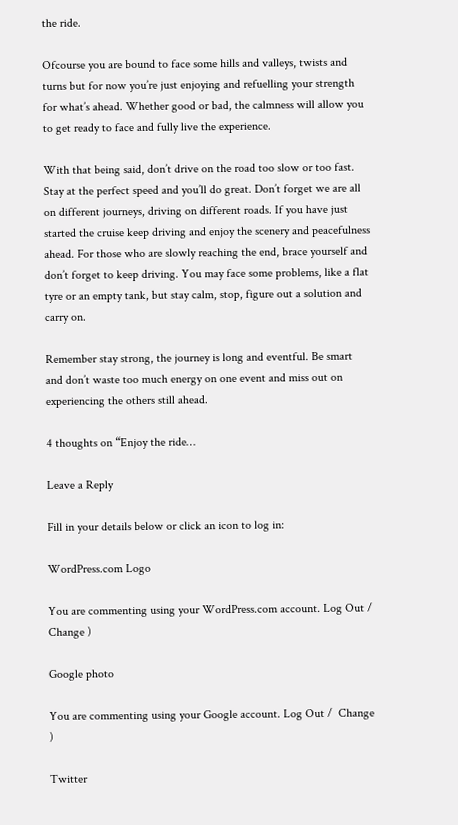the ride.

Ofcourse you are bound to face some hills and valleys, twists and turns but for now you’re just enjoying and refuelling your strength for what’s ahead. Whether good or bad, the calmness will allow you to get ready to face and fully live the experience.

With that being said, don’t drive on the road too slow or too fast. Stay at the perfect speed and you’ll do great. Don’t forget we are all on different journeys, driving on different roads. If you have just started the cruise keep driving and enjoy the scenery and peacefulness ahead. For those who are slowly reaching the end, brace yourself and don’t forget to keep driving. You may face some problems, like a flat tyre or an empty tank, but stay calm, stop, figure out a solution and carry on.

Remember stay strong, the journey is long and eventful. Be smart and don’t waste too much energy on one event and miss out on experiencing the others still ahead.

4 thoughts on “Enjoy the ride…

Leave a Reply

Fill in your details below or click an icon to log in:

WordPress.com Logo

You are commenting using your WordPress.com account. Log Out /  Change )

Google photo

You are commenting using your Google account. Log Out /  Change )

Twitter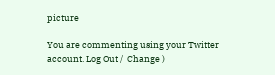picture

You are commenting using your Twitter account. Log Out /  Change )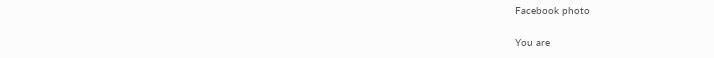Facebook photo

You are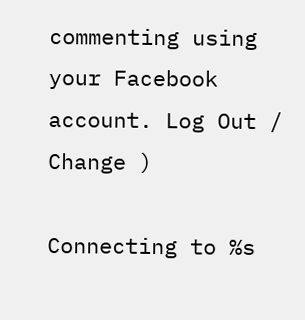commenting using your Facebook account. Log Out /  Change )

Connecting to %s